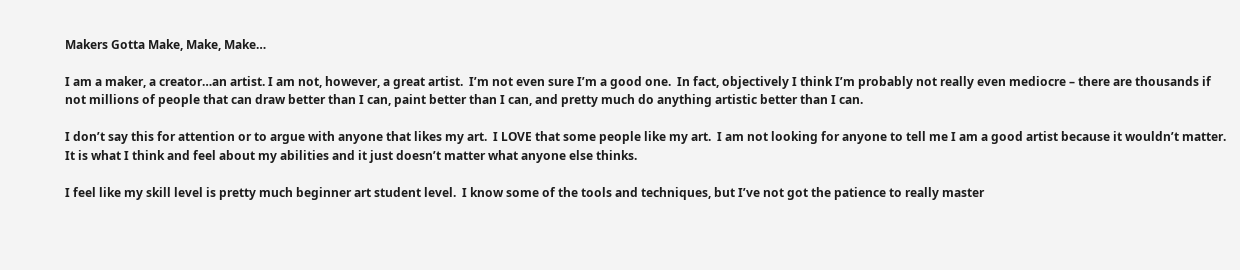Makers Gotta Make, Make, Make…

I am a maker, a creator…an artist. I am not, however, a great artist.  I’m not even sure I’m a good one.  In fact, objectively I think I’m probably not really even mediocre – there are thousands if not millions of people that can draw better than I can, paint better than I can, and pretty much do anything artistic better than I can.

I don’t say this for attention or to argue with anyone that likes my art.  I LOVE that some people like my art.  I am not looking for anyone to tell me I am a good artist because it wouldn’t matter.  It is what I think and feel about my abilities and it just doesn’t matter what anyone else thinks.

I feel like my skill level is pretty much beginner art student level.  I know some of the tools and techniques, but I’ve not got the patience to really master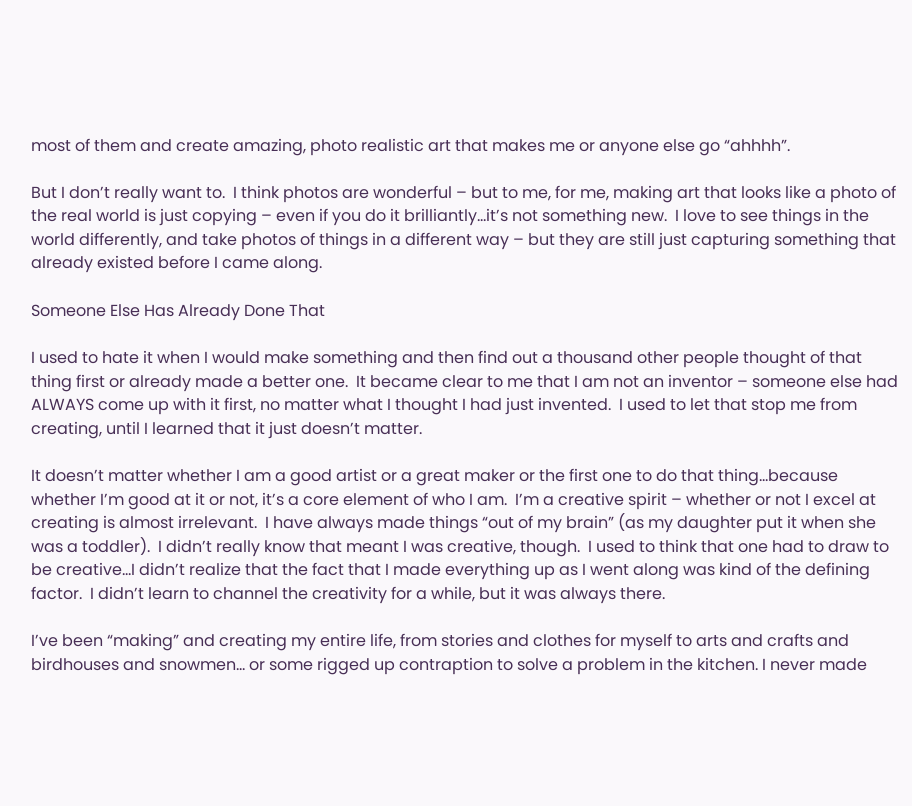most of them and create amazing, photo realistic art that makes me or anyone else go “ahhhh”.

But I don’t really want to.  I think photos are wonderful – but to me, for me, making art that looks like a photo of the real world is just copying – even if you do it brilliantly…it’s not something new.  I love to see things in the world differently, and take photos of things in a different way – but they are still just capturing something that already existed before I came along.

Someone Else Has Already Done That

I used to hate it when I would make something and then find out a thousand other people thought of that thing first or already made a better one.  It became clear to me that I am not an inventor – someone else had ALWAYS come up with it first, no matter what I thought I had just invented.  I used to let that stop me from creating, until I learned that it just doesn’t matter.

It doesn’t matter whether I am a good artist or a great maker or the first one to do that thing…because whether I’m good at it or not, it’s a core element of who I am.  I’m a creative spirit – whether or not I excel at creating is almost irrelevant.  I have always made things “out of my brain” (as my daughter put it when she was a toddler).  I didn’t really know that meant I was creative, though.  I used to think that one had to draw to be creative…I didn’t realize that the fact that I made everything up as I went along was kind of the defining factor.  I didn’t learn to channel the creativity for a while, but it was always there.

I’ve been “making” and creating my entire life, from stories and clothes for myself to arts and crafts and birdhouses and snowmen… or some rigged up contraption to solve a problem in the kitchen. I never made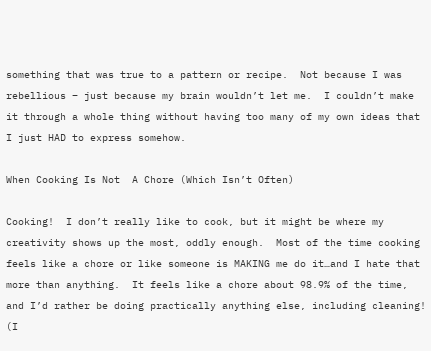something that was true to a pattern or recipe.  Not because I was rebellious – just because my brain wouldn’t let me.  I couldn’t make it through a whole thing without having too many of my own ideas that I just HAD to express somehow.

When Cooking Is Not  A Chore (Which Isn’t Often)

Cooking!  I don’t really like to cook, but it might be where my creativity shows up the most, oddly enough.  Most of the time cooking feels like a chore or like someone is MAKING me do it…and I hate that more than anything.  It feels like a chore about 98.9% of the time, and I’d rather be doing practically anything else, including cleaning! (I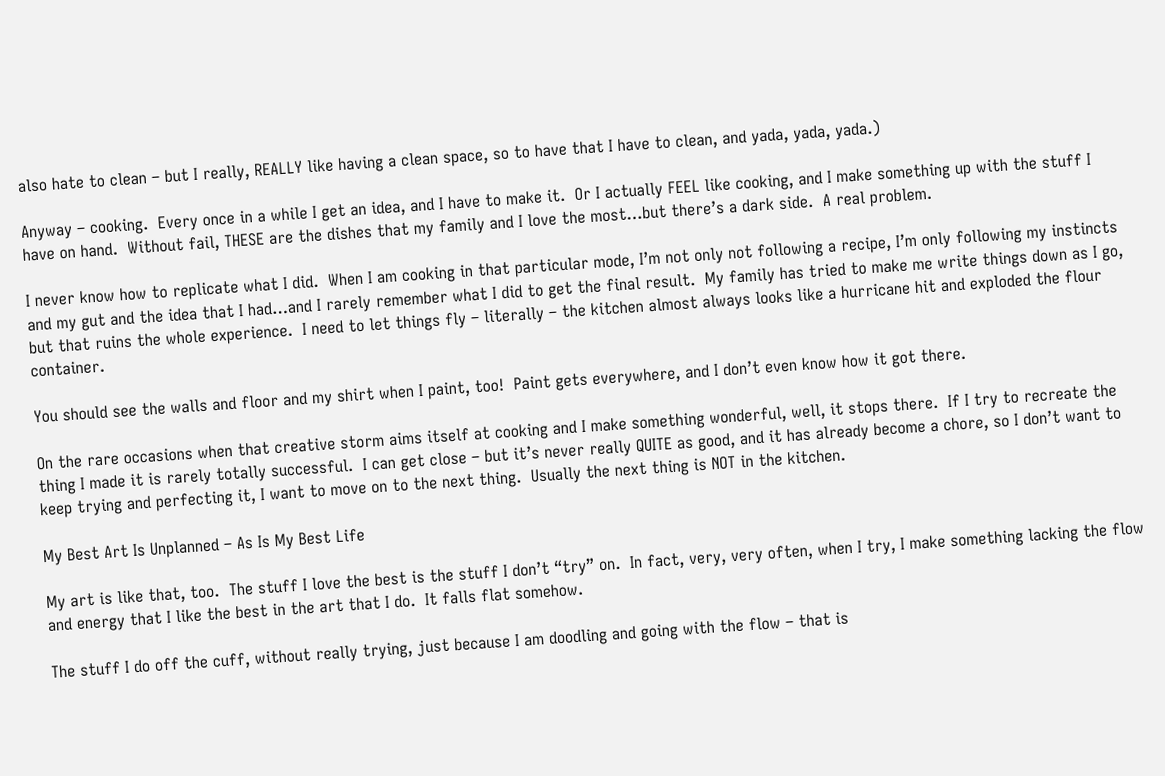also hate to clean – but I really, REALLY like having a clean space, so to have that I have to clean, and yada, yada, yada.)

Anyway – cooking.  Every once in a while I get an idea, and I have to make it.  Or I actually FEEL like cooking, and I make something up with the stuff I have on hand.  Without fail, THESE are the dishes that my family and I love the most…but there’s a dark side.  A real problem.

I never know how to replicate what I did.  When I am cooking in that particular mode, I’m not only not following a recipe, I’m only following my instincts and my gut and the idea that I had…and I rarely remember what I did to get the final result.  My family has tried to make me write things down as I go, but that ruins the whole experience.  I need to let things fly – literally – the kitchen almost always looks like a hurricane hit and exploded the flour container.

You should see the walls and floor and my shirt when I paint, too!  Paint gets everywhere, and I don’t even know how it got there.

On the rare occasions when that creative storm aims itself at cooking and I make something wonderful, well, it stops there.  If I try to recreate the thing I made it is rarely totally successful.  I can get close – but it’s never really QUITE as good, and it has already become a chore, so I don’t want to keep trying and perfecting it, I want to move on to the next thing.  Usually the next thing is NOT in the kitchen.

My Best Art Is Unplanned – As Is My Best Life

My art is like that, too.  The stuff I love the best is the stuff I don’t “try” on.  In fact, very, very often, when I try, I make something lacking the flow and energy that I like the best in the art that I do.  It falls flat somehow.

The stuff I do off the cuff, without really trying, just because I am doodling and going with the flow – that is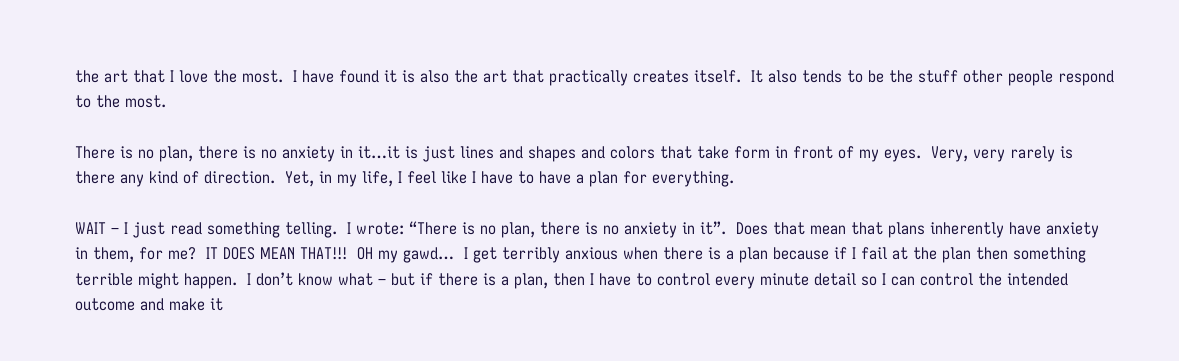the art that I love the most.  I have found it is also the art that practically creates itself.  It also tends to be the stuff other people respond to the most.

There is no plan, there is no anxiety in it…it is just lines and shapes and colors that take form in front of my eyes.  Very, very rarely is there any kind of direction.  Yet, in my life, I feel like I have to have a plan for everything.

WAIT – I just read something telling.  I wrote: “There is no plan, there is no anxiety in it”.  Does that mean that plans inherently have anxiety in them, for me?  IT DOES MEAN THAT!!!  OH my gawd…  I get terribly anxious when there is a plan because if I fail at the plan then something terrible might happen.  I don’t know what – but if there is a plan, then I have to control every minute detail so I can control the intended outcome and make it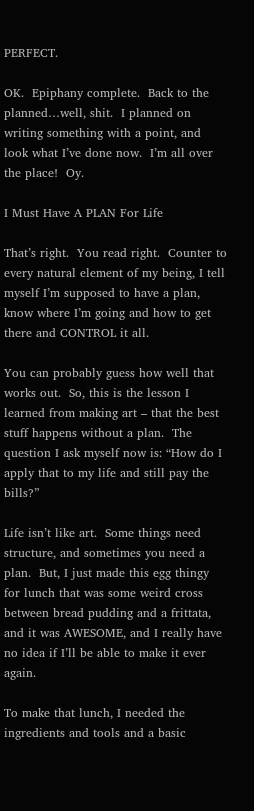PERFECT.

OK.  Epiphany complete.  Back to the planned…well, shit.  I planned on writing something with a point, and look what I’ve done now.  I’m all over the place!  Oy.

I Must Have A PLAN For Life

That’s right.  You read right.  Counter to every natural element of my being, I tell myself I’m supposed to have a plan, know where I’m going and how to get there and CONTROL it all.

You can probably guess how well that works out.  So, this is the lesson I learned from making art – that the best stuff happens without a plan.  The question I ask myself now is: “How do I apply that to my life and still pay the bills?”

Life isn’t like art.  Some things need structure, and sometimes you need a plan.  But, I just made this egg thingy for lunch that was some weird cross between bread pudding and a frittata, and it was AWESOME, and I really have no idea if I’ll be able to make it ever again.

To make that lunch, I needed the ingredients and tools and a basic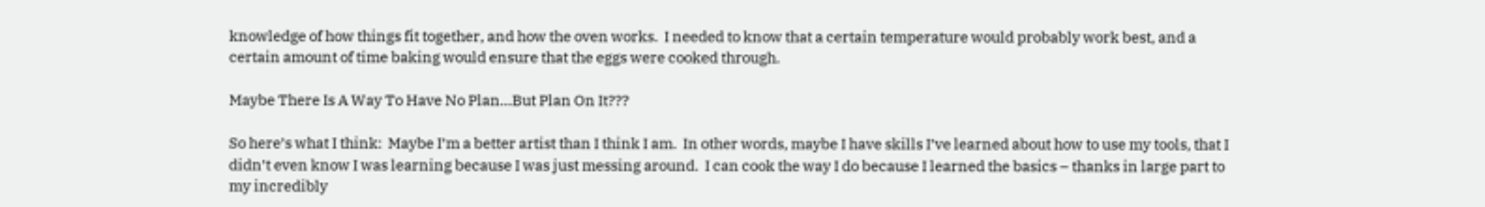knowledge of how things fit together, and how the oven works.  I needed to know that a certain temperature would probably work best, and a certain amount of time baking would ensure that the eggs were cooked through.

Maybe There Is A Way To Have No Plan…But Plan On It???

So here’s what I think:  Maybe I’m a better artist than I think I am.  In other words, maybe I have skills I’ve learned about how to use my tools, that I didn’t even know I was learning because I was just messing around.  I can cook the way I do because I learned the basics – thanks in large part to my incredibly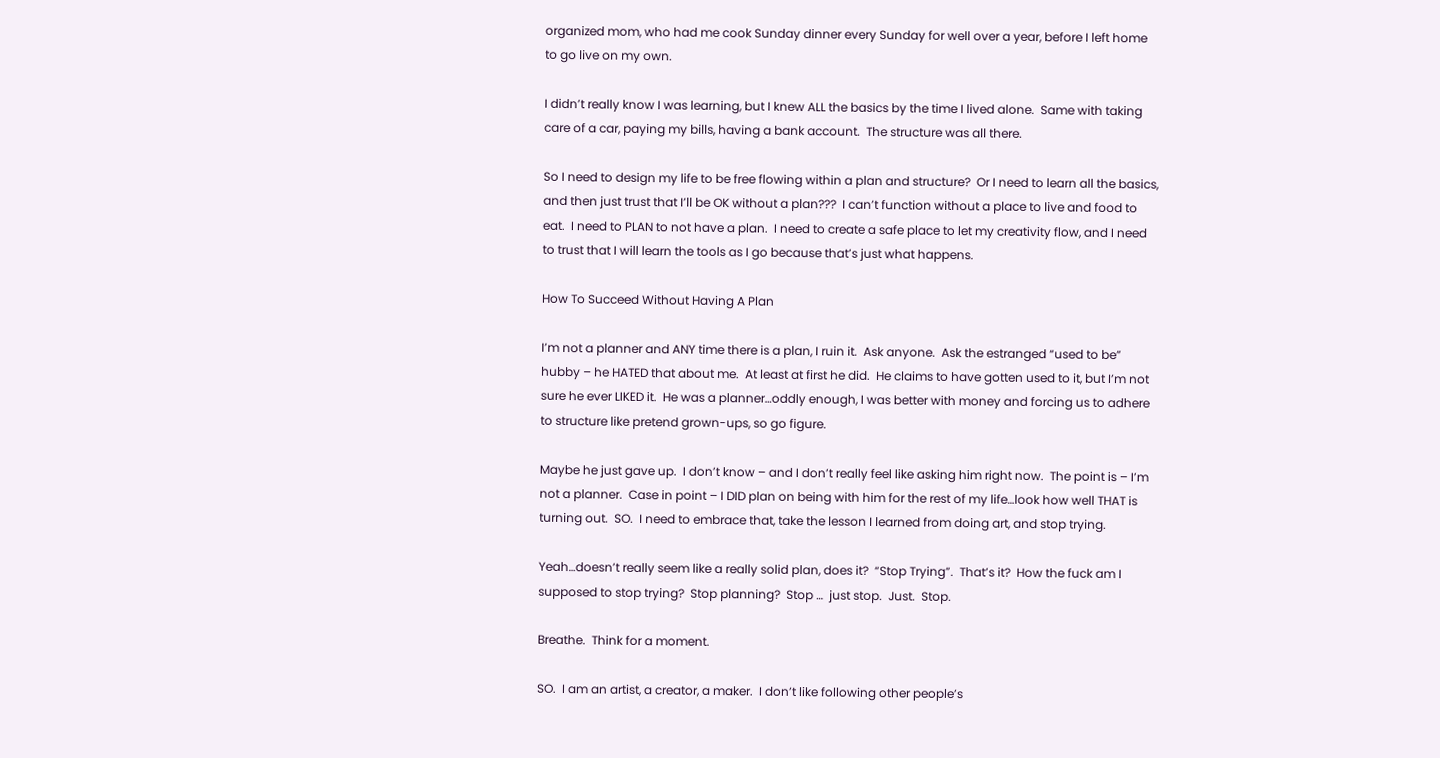organized mom, who had me cook Sunday dinner every Sunday for well over a year, before I left home to go live on my own.

I didn’t really know I was learning, but I knew ALL the basics by the time I lived alone.  Same with taking care of a car, paying my bills, having a bank account.  The structure was all there.

So I need to design my life to be free flowing within a plan and structure?  Or I need to learn all the basics, and then just trust that I’ll be OK without a plan???  I can’t function without a place to live and food to eat.  I need to PLAN to not have a plan.  I need to create a safe place to let my creativity flow, and I need to trust that I will learn the tools as I go because that’s just what happens.

How To Succeed Without Having A Plan

I’m not a planner and ANY time there is a plan, I ruin it.  Ask anyone.  Ask the estranged “used to be” hubby – he HATED that about me.  At least at first he did.  He claims to have gotten used to it, but I’m not sure he ever LIKED it.  He was a planner…oddly enough, I was better with money and forcing us to adhere to structure like pretend grown-ups, so go figure.

Maybe he just gave up.  I don’t know – and I don’t really feel like asking him right now.  The point is – I’m not a planner.  Case in point – I DID plan on being with him for the rest of my life…look how well THAT is turning out.  SO.  I need to embrace that, take the lesson I learned from doing art, and stop trying.

Yeah…doesn’t really seem like a really solid plan, does it?  “Stop Trying”.  That’s it?  How the fuck am I supposed to stop trying?  Stop planning?  Stop …  just stop.  Just.  Stop.

Breathe.  Think for a moment.

SO.  I am an artist, a creator, a maker.  I don’t like following other people’s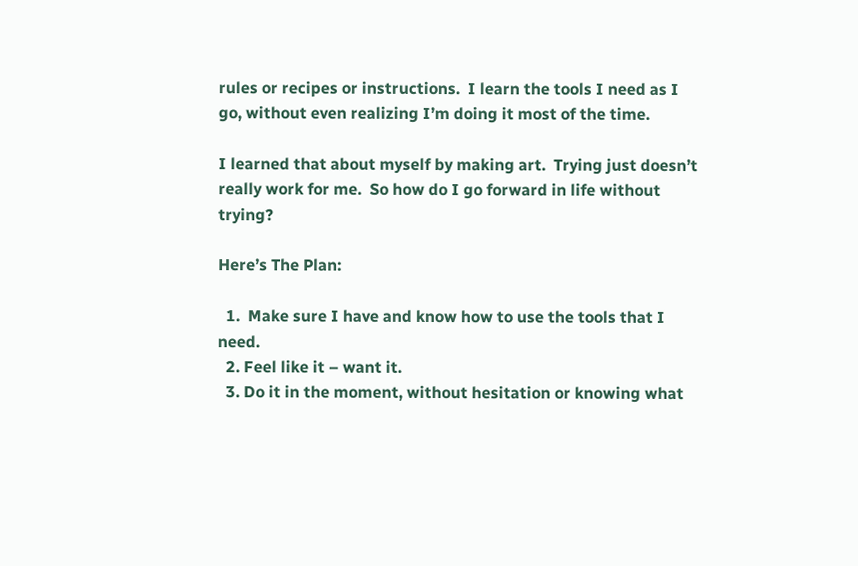rules or recipes or instructions.  I learn the tools I need as I go, without even realizing I’m doing it most of the time.

I learned that about myself by making art.  Trying just doesn’t really work for me.  So how do I go forward in life without trying?

Here’s The Plan:

  1.  Make sure I have and know how to use the tools that I need.
  2. Feel like it – want it.
  3. Do it in the moment, without hesitation or knowing what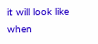it will look like when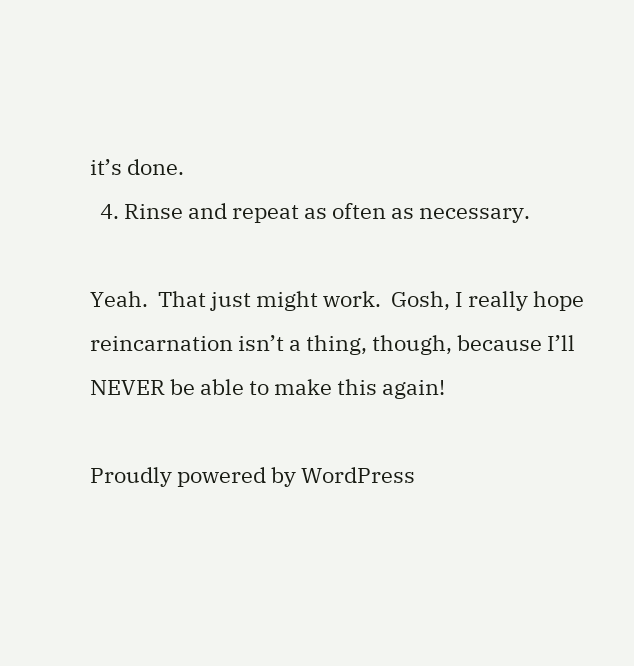it’s done.
  4. Rinse and repeat as often as necessary.

Yeah.  That just might work.  Gosh, I really hope reincarnation isn’t a thing, though, because I’ll NEVER be able to make this again!

Proudly powered by WordPress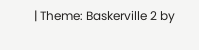| Theme: Baskerville 2 by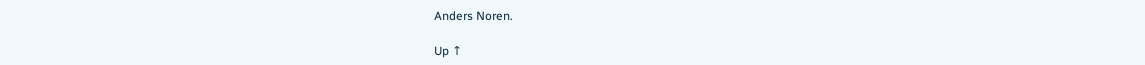Anders Noren.

Up ↑